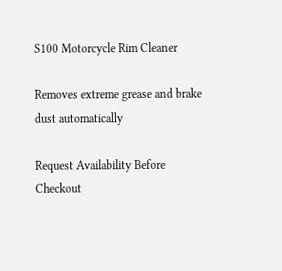S100 Motorcycle Rim Cleaner

Removes extreme grease and brake dust automatically

Request Availability Before Checkout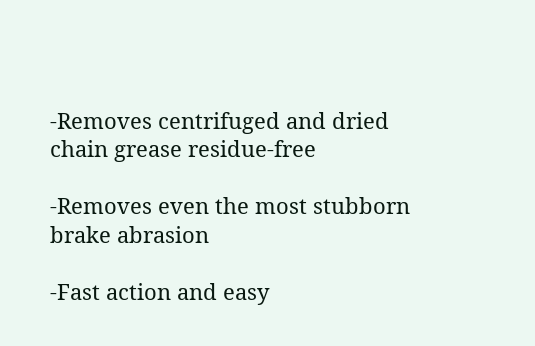-Removes centrifuged and dried chain grease residue-free

-Removes even the most stubborn brake abrasion

-Fast action and easy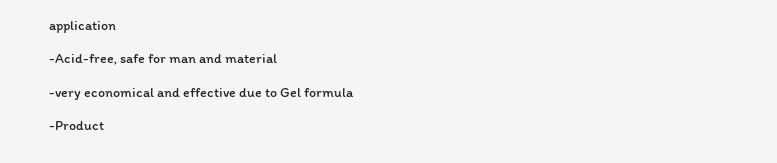application

-Acid-free, safe for man and material

-very economical and effective due to Gel formula

-Product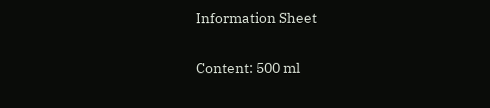Information Sheet

Content: 500 ml